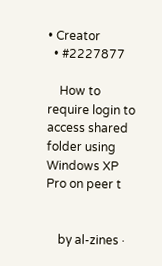• Creator
  • #2227877

    How to require login to access shared folder using Windows XP Pro on peer t


    by al-zines ·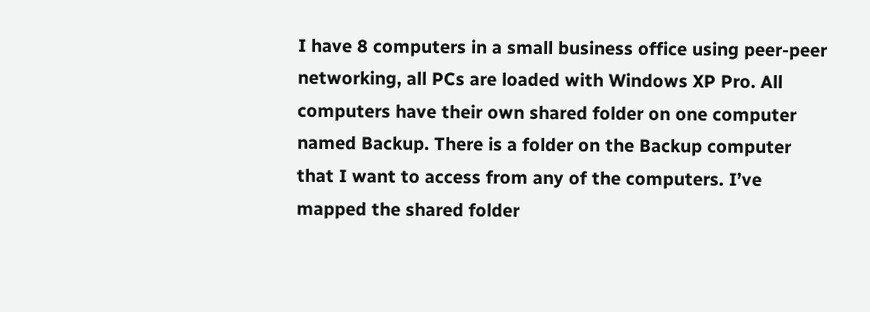I have 8 computers in a small business office using peer-peer networking, all PCs are loaded with Windows XP Pro. All computers have their own shared folder on one computer named Backup. There is a folder on the Backup computer that I want to access from any of the computers. I’ve mapped the shared folder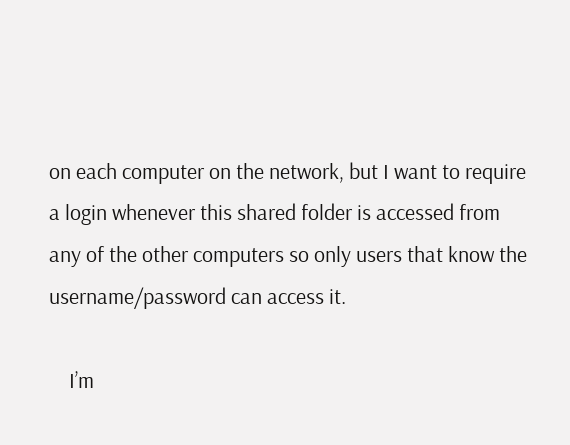on each computer on the network, but I want to require a login whenever this shared folder is accessed from any of the other computers so only users that know the username/password can access it.

    I’m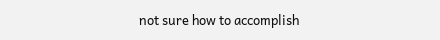not sure how to accomplish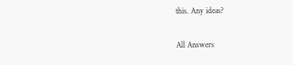this. Any ideas?

All Answers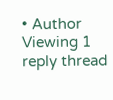• Author
Viewing 1 reply thread